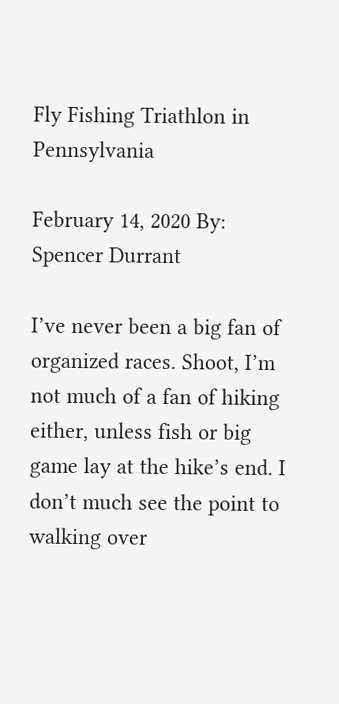Fly Fishing Triathlon in Pennsylvania

February 14, 2020 By: Spencer Durrant

I’ve never been a big fan of organized races. Shoot, I’m not much of a fan of hiking either, unless fish or big game lay at the hike’s end. I don’t much see the point to walking over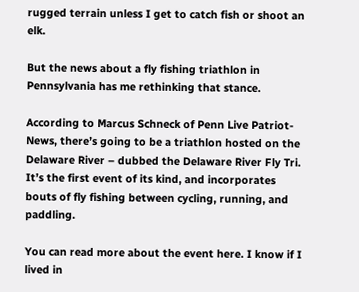rugged terrain unless I get to catch fish or shoot an elk.

But the news about a fly fishing triathlon in Pennsylvania has me rethinking that stance.

According to Marcus Schneck of Penn Live Patriot-News, there’s going to be a triathlon hosted on the Delaware River – dubbed the Delaware River Fly Tri. It’s the first event of its kind, and incorporates bouts of fly fishing between cycling, running, and paddling.

You can read more about the event here. I know if I lived in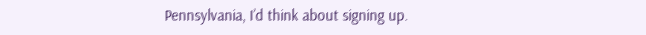Pennsylvania, I’d think about signing up.